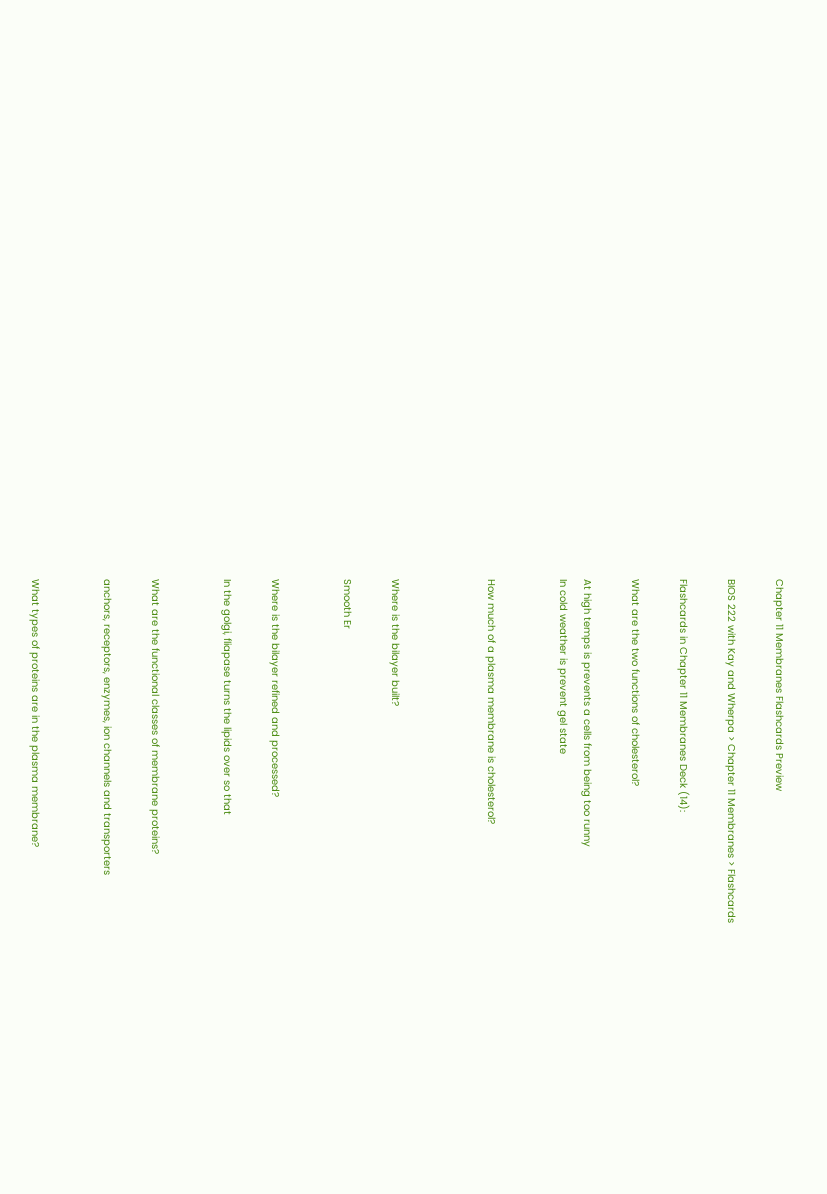Chapter 11 Membranes Flashcards Preview

BIOS 222 with Kay and Wherpa > Chapter 11 Membranes > Flashcards

Flashcards in Chapter 11 Membranes Deck (14):

What are the two functions of cholesterol?

At high temps is prevents a cells from being too runny
In cold weather is prevent gel state


How much of a plasma membrane is cholesterol?



Where is the bilayer built?

Smooth Er


Where is the bilayer refined and processed?

In the golgi, fliapase turns the lipids over so that


What are the functional classes of membrane proteins?

anchors, receptors, enzymes, ion channels and transporters


What types of proteins are in the plasma membrane?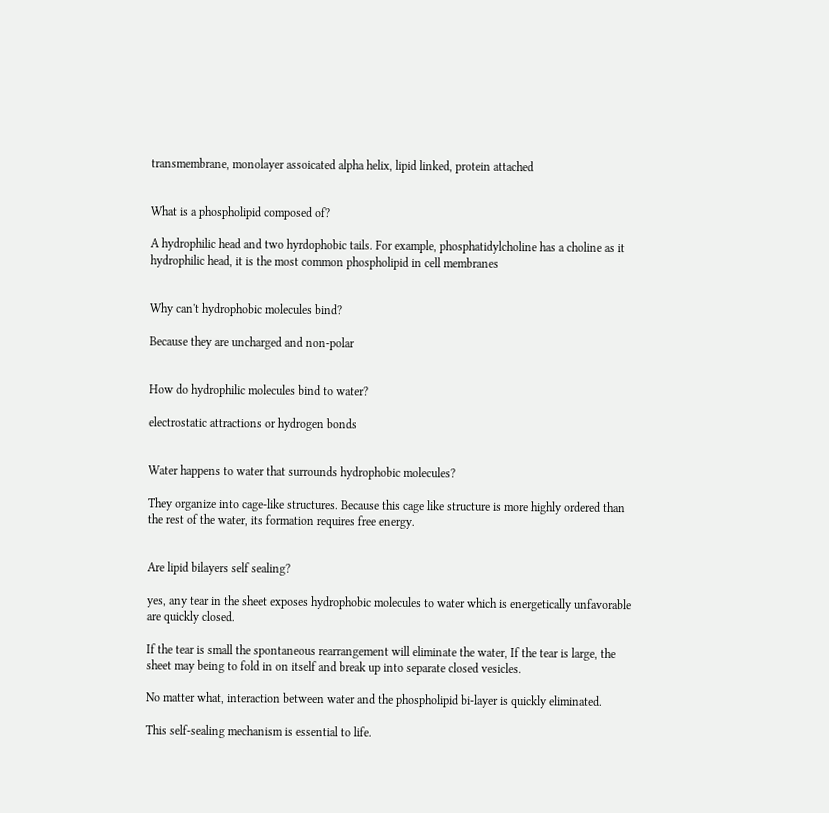transmembrane, monolayer assoicated alpha helix, lipid linked, protein attached


What is a phospholipid composed of?

A hydrophilic head and two hyrdophobic tails. For example, phosphatidylcholine has a choline as it hydrophilic head, it is the most common phospholipid in cell membranes


Why can't hydrophobic molecules bind?

Because they are uncharged and non-polar


How do hydrophilic molecules bind to water?

electrostatic attractions or hydrogen bonds


Water happens to water that surrounds hydrophobic molecules?

They organize into cage-like structures. Because this cage like structure is more highly ordered than the rest of the water, its formation requires free energy.


Are lipid bilayers self sealing?

yes, any tear in the sheet exposes hydrophobic molecules to water which is energetically unfavorable are quickly closed.

If the tear is small the spontaneous rearrangement will eliminate the water, If the tear is large, the sheet may being to fold in on itself and break up into separate closed vesicles.

No matter what, interaction between water and the phospholipid bi-layer is quickly eliminated.

This self-sealing mechanism is essential to life.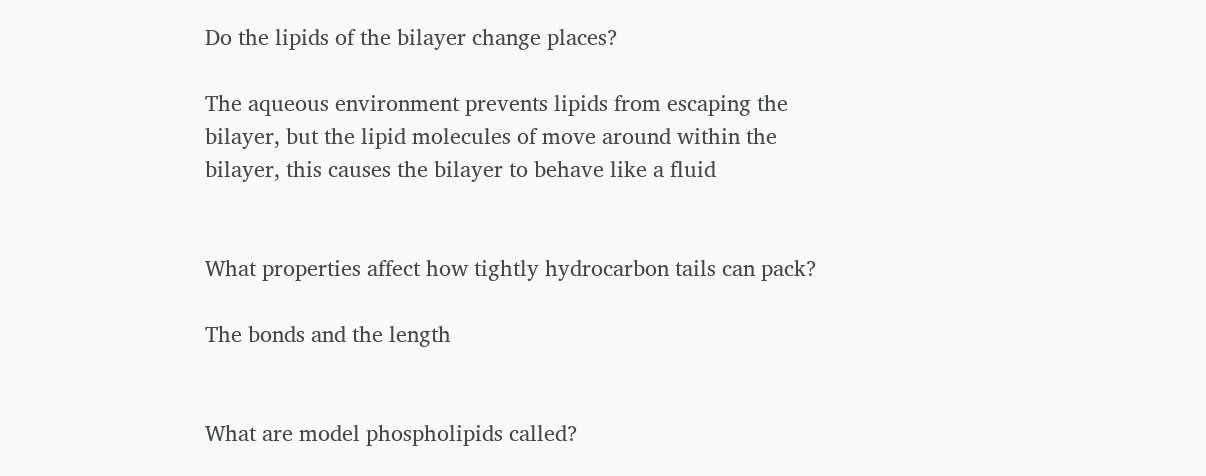Do the lipids of the bilayer change places?

The aqueous environment prevents lipids from escaping the bilayer, but the lipid molecules of move around within the bilayer, this causes the bilayer to behave like a fluid


What properties affect how tightly hydrocarbon tails can pack?

The bonds and the length


What are model phospholipids called?